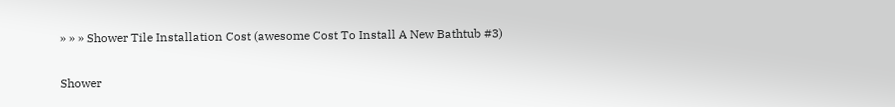» » » Shower Tile Installation Cost (awesome Cost To Install A New Bathtub #3)

Shower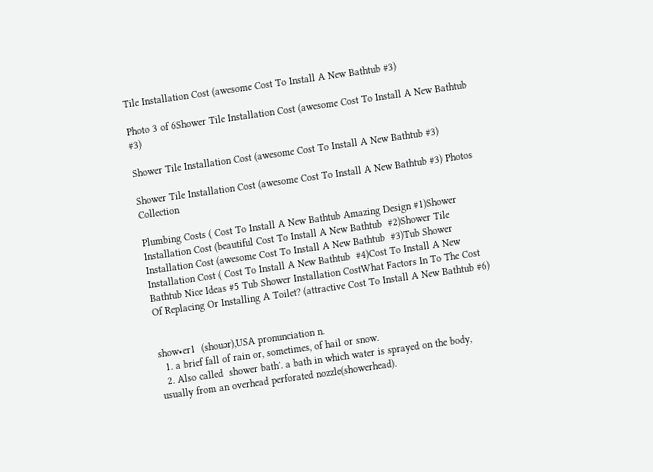Tile Installation Cost (awesome Cost To Install A New Bathtub #3)

Photo 3 of 6Shower Tile Installation Cost (awesome Cost To Install A New Bathtub  #3)

Shower Tile Installation Cost (awesome Cost To Install A New Bathtub #3)

Shower Tile Installation Cost (awesome Cost To Install A New Bathtub #3) Photos Collection

Plumbing Costs ( Cost To Install A New Bathtub Amazing Design #1)Shower Installation Cost (beautiful Cost To Install A New Bathtub  #2)Shower Tile Installation Cost (awesome Cost To Install A New Bathtub  #3)Tub Shower Installation Cost ( Cost To Install A New Bathtub  #4)Cost To Install A New Bathtub Nice Ideas #5 Tub Shower Installation CostWhat Factors In To The Cost Of Replacing Or Installing A Toilet? (attractive Cost To Install A New Bathtub #6)


show•er1  (shouər),USA pronunciation n.
  1. a brief fall of rain or, sometimes, of hail or snow.
  2. Also called  shower bath′. a bath in which water is sprayed on the body, usually from an overhead perforated nozzle(showerhead).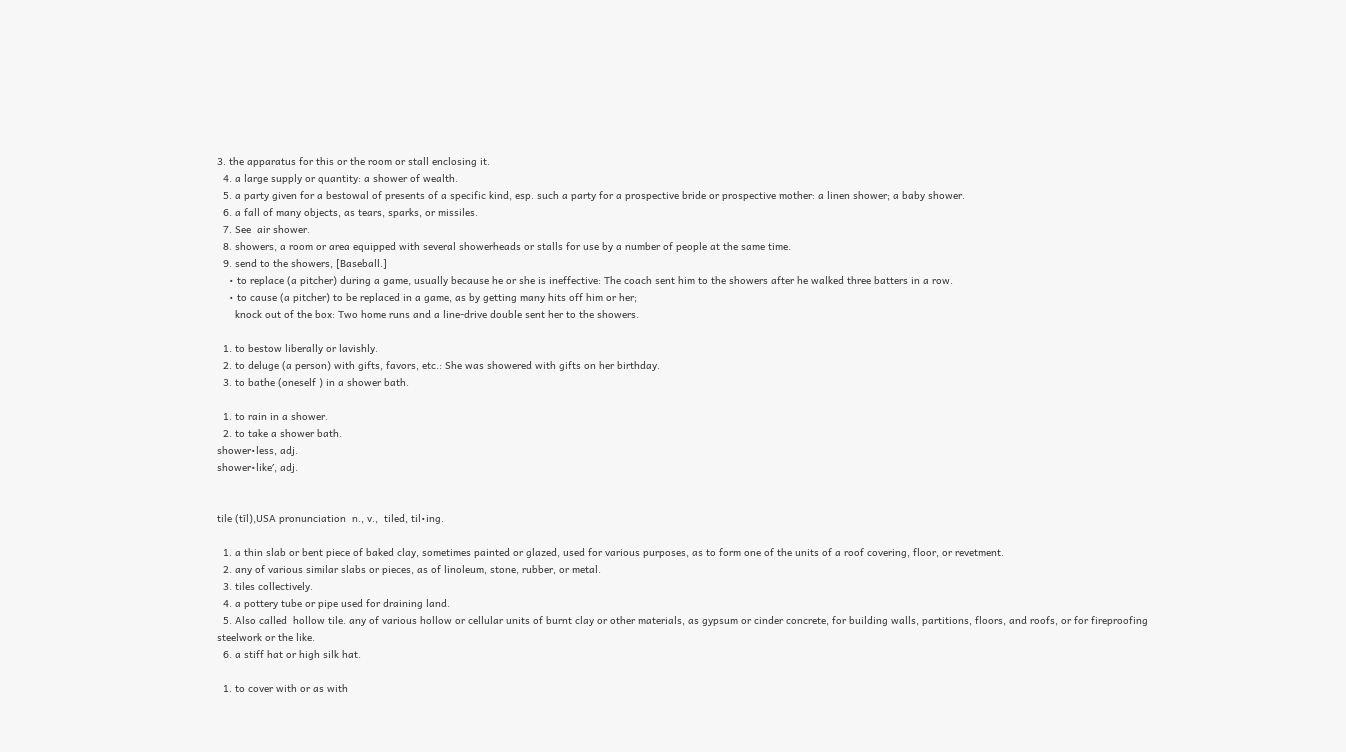3. the apparatus for this or the room or stall enclosing it.
  4. a large supply or quantity: a shower of wealth.
  5. a party given for a bestowal of presents of a specific kind, esp. such a party for a prospective bride or prospective mother: a linen shower; a baby shower.
  6. a fall of many objects, as tears, sparks, or missiles.
  7. See  air shower.
  8. showers, a room or area equipped with several showerheads or stalls for use by a number of people at the same time.
  9. send to the showers, [Baseball.]
    • to replace (a pitcher) during a game, usually because he or she is ineffective: The coach sent him to the showers after he walked three batters in a row.
    • to cause (a pitcher) to be replaced in a game, as by getting many hits off him or her;
      knock out of the box: Two home runs and a line-drive double sent her to the showers.

  1. to bestow liberally or lavishly.
  2. to deluge (a person) with gifts, favors, etc.: She was showered with gifts on her birthday.
  3. to bathe (oneself ) in a shower bath.

  1. to rain in a shower.
  2. to take a shower bath.
shower•less, adj.
shower•like′, adj.


tile (tīl),USA pronunciation  n., v.,  tiled, til•ing.

  1. a thin slab or bent piece of baked clay, sometimes painted or glazed, used for various purposes, as to form one of the units of a roof covering, floor, or revetment.
  2. any of various similar slabs or pieces, as of linoleum, stone, rubber, or metal.
  3. tiles collectively.
  4. a pottery tube or pipe used for draining land.
  5. Also called  hollow tile. any of various hollow or cellular units of burnt clay or other materials, as gypsum or cinder concrete, for building walls, partitions, floors, and roofs, or for fireproofing steelwork or the like.
  6. a stiff hat or high silk hat.

  1. to cover with or as with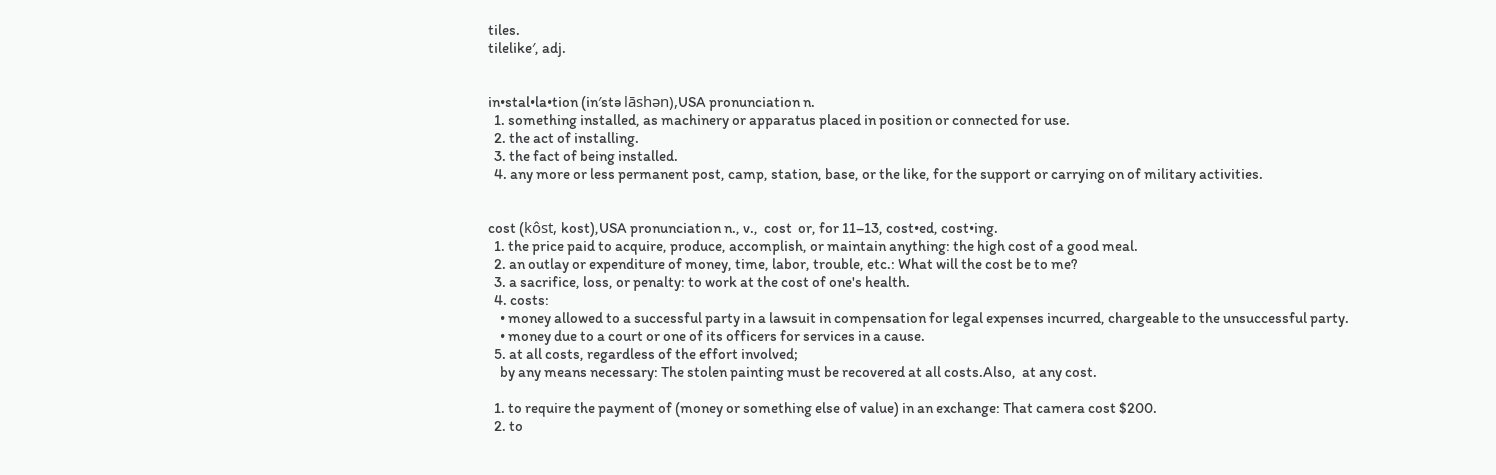tiles.
tilelike′, adj.


in•stal•la•tion (in′stə lāshən),USA pronunciation n.
  1. something installed, as machinery or apparatus placed in position or connected for use.
  2. the act of installing.
  3. the fact of being installed.
  4. any more or less permanent post, camp, station, base, or the like, for the support or carrying on of military activities.


cost (kôst, kost),USA pronunciation n., v.,  cost  or, for 11–13, cost•ed, cost•ing.
  1. the price paid to acquire, produce, accomplish, or maintain anything: the high cost of a good meal.
  2. an outlay or expenditure of money, time, labor, trouble, etc.: What will the cost be to me?
  3. a sacrifice, loss, or penalty: to work at the cost of one's health.
  4. costs:
    • money allowed to a successful party in a lawsuit in compensation for legal expenses incurred, chargeable to the unsuccessful party.
    • money due to a court or one of its officers for services in a cause.
  5. at all costs, regardless of the effort involved;
    by any means necessary: The stolen painting must be recovered at all costs.Also,  at any cost.

  1. to require the payment of (money or something else of value) in an exchange: That camera cost $200.
  2. to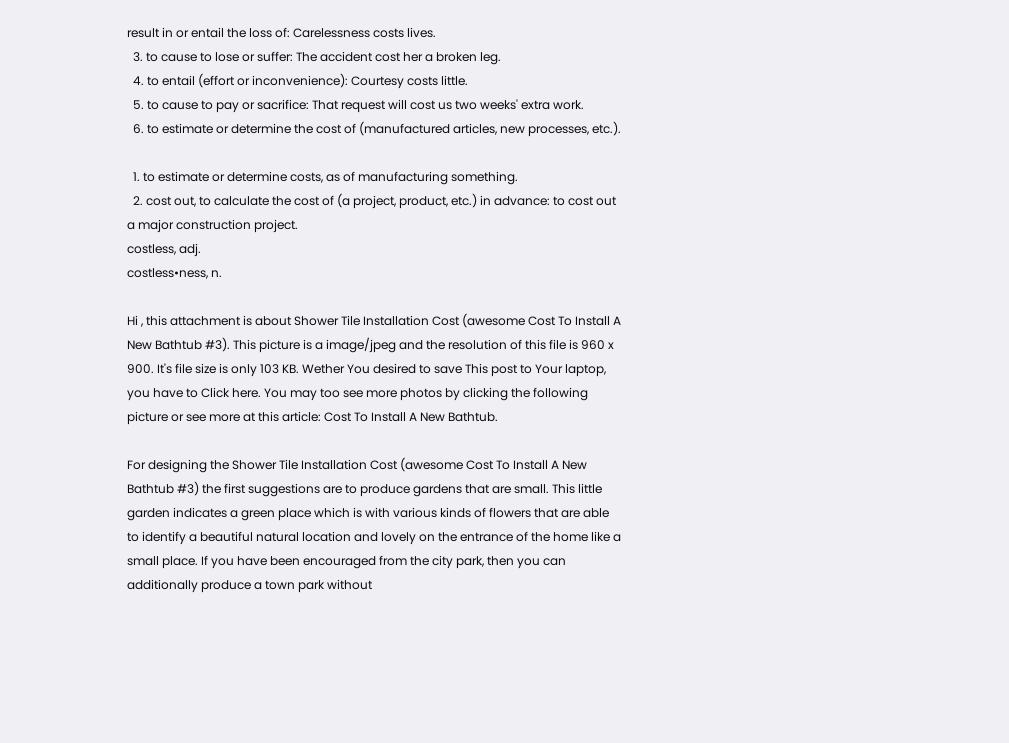result in or entail the loss of: Carelessness costs lives.
  3. to cause to lose or suffer: The accident cost her a broken leg.
  4. to entail (effort or inconvenience): Courtesy costs little.
  5. to cause to pay or sacrifice: That request will cost us two weeks' extra work.
  6. to estimate or determine the cost of (manufactured articles, new processes, etc.).

  1. to estimate or determine costs, as of manufacturing something.
  2. cost out, to calculate the cost of (a project, product, etc.) in advance: to cost out a major construction project.
costless, adj.
costless•ness, n.

Hi , this attachment is about Shower Tile Installation Cost (awesome Cost To Install A New Bathtub #3). This picture is a image/jpeg and the resolution of this file is 960 x 900. It's file size is only 103 KB. Wether You desired to save This post to Your laptop, you have to Click here. You may too see more photos by clicking the following picture or see more at this article: Cost To Install A New Bathtub.

For designing the Shower Tile Installation Cost (awesome Cost To Install A New Bathtub #3) the first suggestions are to produce gardens that are small. This little garden indicates a green place which is with various kinds of flowers that are able to identify a beautiful natural location and lovely on the entrance of the home like a small place. If you have been encouraged from the city park, then you can additionally produce a town park without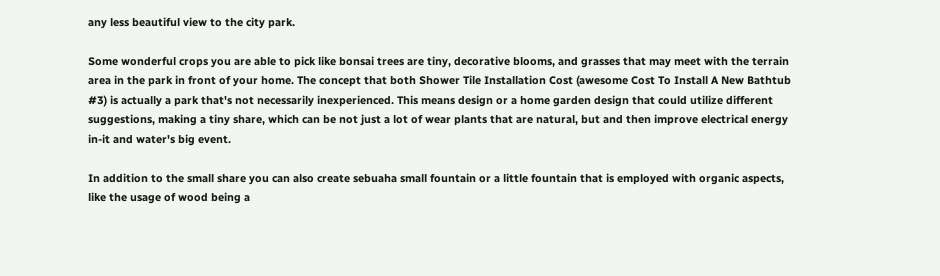any less beautiful view to the city park.

Some wonderful crops you are able to pick like bonsai trees are tiny, decorative blooms, and grasses that may meet with the terrain area in the park in front of your home. The concept that both Shower Tile Installation Cost (awesome Cost To Install A New Bathtub #3) is actually a park that's not necessarily inexperienced. This means design or a home garden design that could utilize different suggestions, making a tiny share, which can be not just a lot of wear plants that are natural, but and then improve electrical energy in-it and water's big event.

In addition to the small share you can also create sebuaha small fountain or a little fountain that is employed with organic aspects, like the usage of wood being a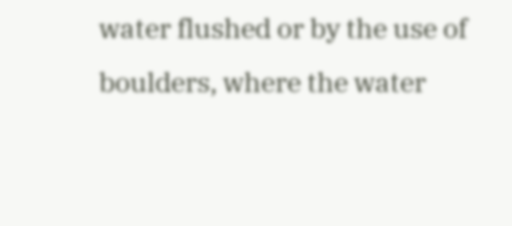water flushed or by the use of boulders, where the water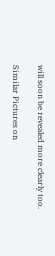will soon be revealed more clearly too.

Similar Pictures on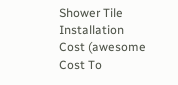Shower Tile Installation Cost (awesome Cost To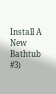Install A New Bathtub #3)